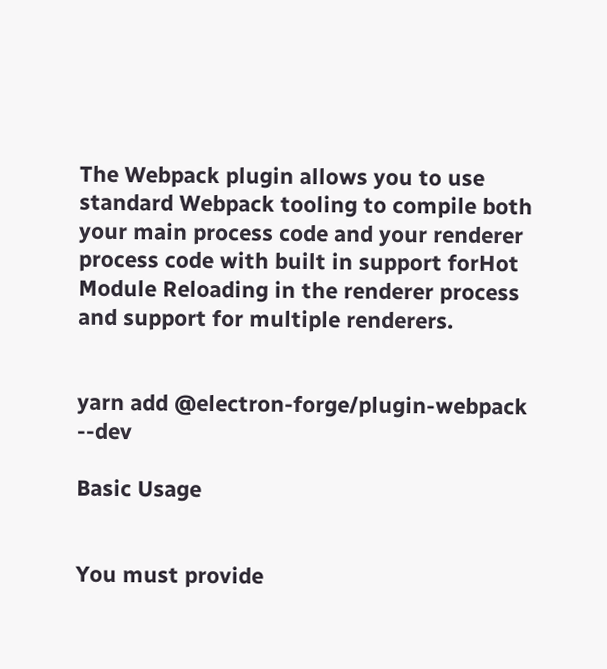The Webpack plugin allows you to use standard Webpack tooling to compile both your main process code and your renderer process code with built in support forHot Module Reloading in the renderer process and support for multiple renderers.


yarn add @electron-forge/plugin-webpack --dev

Basic Usage


You must provide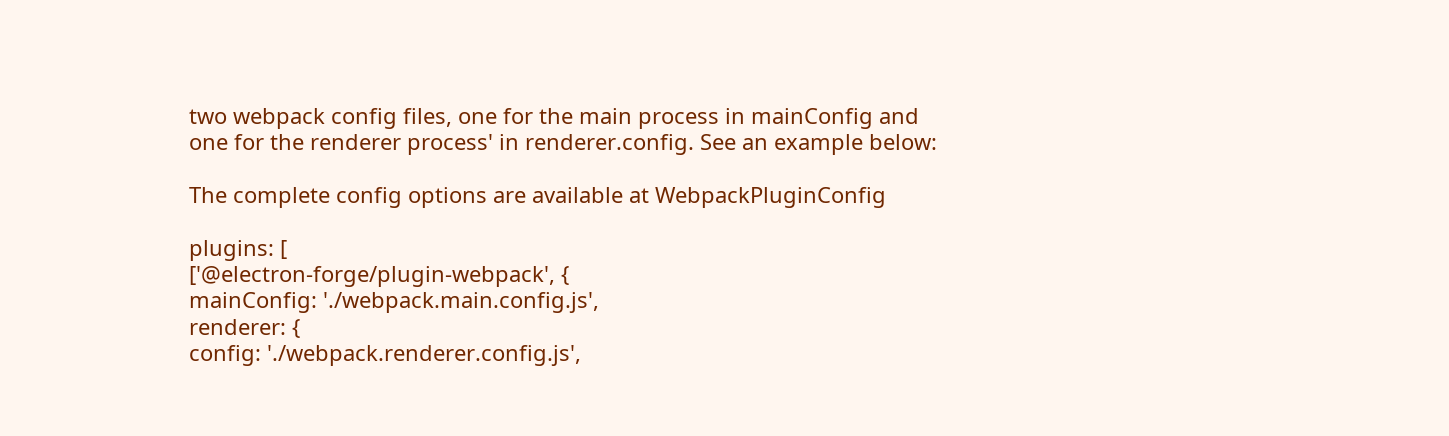two webpack config files, one for the main process in mainConfig and one for the renderer process' in renderer.config. See an example below:

The complete config options are available at WebpackPluginConfig

plugins: [
['@electron-forge/plugin-webpack', {
mainConfig: './webpack.main.config.js',
renderer: {
config: './webpack.renderer.config.js',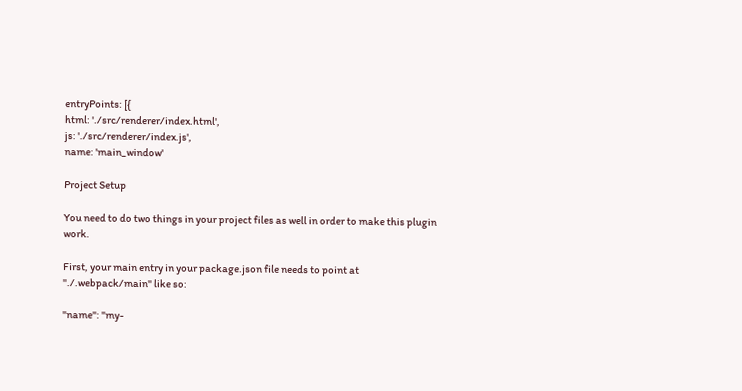entryPoints: [{
html: './src/renderer/index.html',
js: './src/renderer/index.js',
name: 'main_window'

Project Setup

You need to do two things in your project files as well in order to make this plugin work.

First, your main entry in your package.json file needs to point at "./.webpack/main" like so:

"name": "my-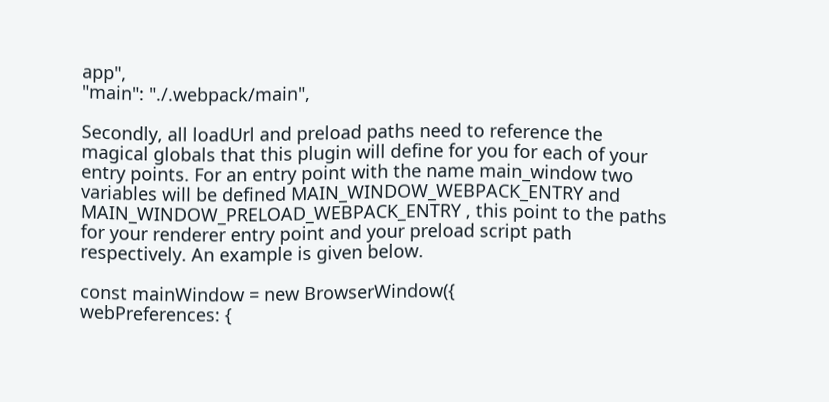app",
"main": "./.webpack/main",

Secondly, all loadUrl and preload paths need to reference the magical globals that this plugin will define for you for each of your entry points. For an entry point with the name main_window two variables will be defined MAIN_WINDOW_WEBPACK_ENTRY and MAIN_WINDOW_PRELOAD_WEBPACK_ENTRY , this point to the paths for your renderer entry point and your preload script path respectively. An example is given below.

const mainWindow = new BrowserWindow({
webPreferences: {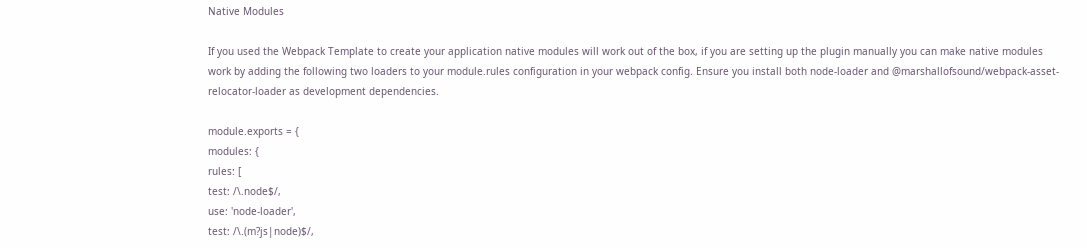Native Modules

If you used the Webpack Template to create your application native modules will work out of the box, if you are setting up the plugin manually you can make native modules work by adding the following two loaders to your module.rules configuration in your webpack config. Ensure you install both node-loader and @marshallofsound/webpack-asset-relocator-loader as development dependencies.

module.exports = {
modules: {
rules: [
test: /\.node$/,
use: 'node-loader',
test: /\.(m?js|node)$/,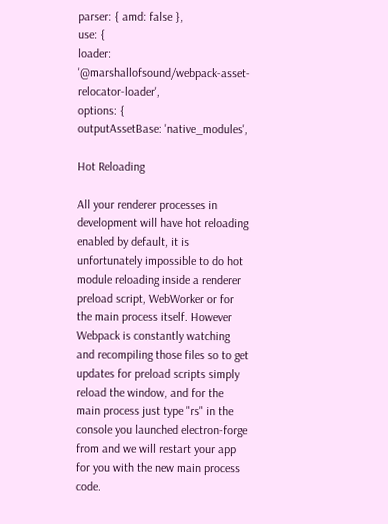parser: { amd: false },
use: {
loader: '@marshallofsound/webpack-asset-relocator-loader',
options: {
outputAssetBase: 'native_modules',

Hot Reloading

All your renderer processes in development will have hot reloading enabled by default, it is unfortunately impossible to do hot module reloading inside a renderer preload script, WebWorker or for the main process itself. However Webpack is constantly watching and recompiling those files so to get updates for preload scripts simply reload the window, and for the main process just type "rs" in the console you launched electron-forge from and we will restart your app for you with the new main process code.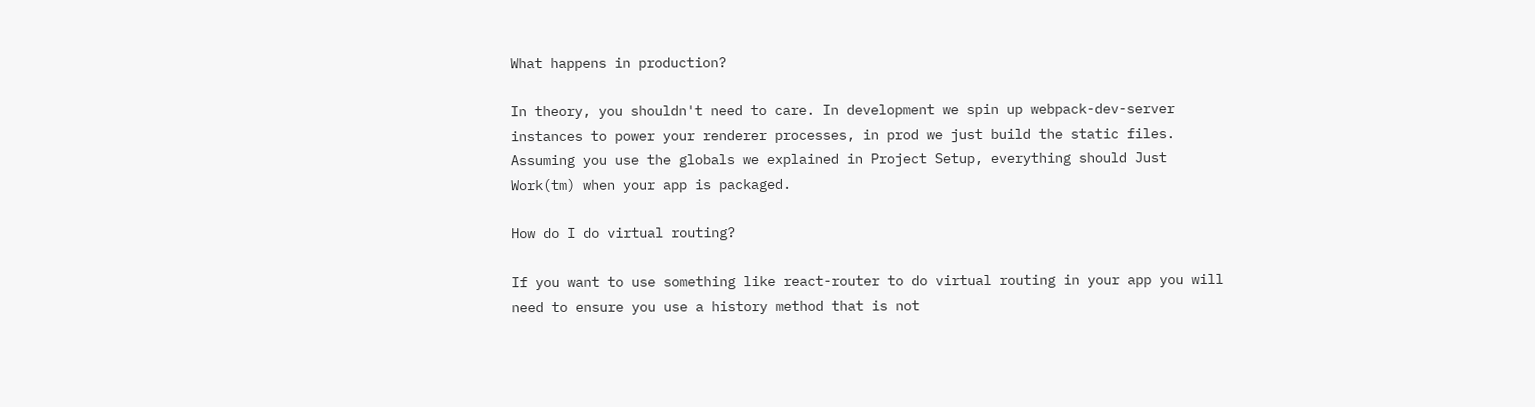What happens in production?

In theory, you shouldn't need to care. In development we spin up webpack-dev-server instances to power your renderer processes, in prod we just build the static files. Assuming you use the globals we explained in Project Setup, everything should Just Work(tm) when your app is packaged.

How do I do virtual routing?

If you want to use something like react-router to do virtual routing in your app you will need to ensure you use a history method that is not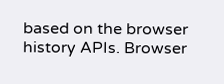based on the browser history APIs. Browser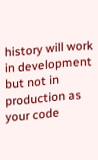history will work in development but not in production as your code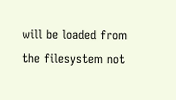will be loaded from the filesystem not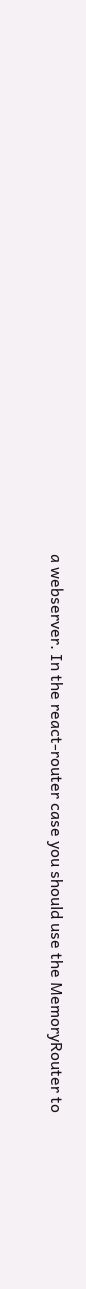a webserver. In the react-router case you should use the MemoryRouter to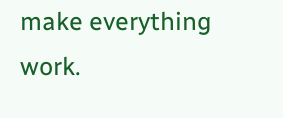make everything work.